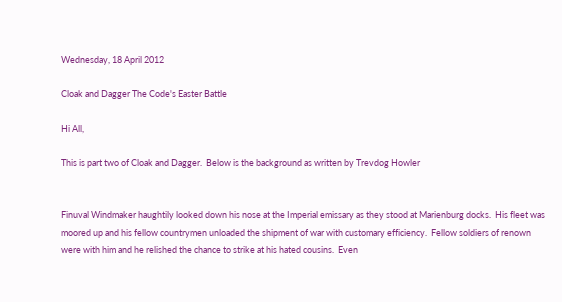Wednesday, 18 April 2012

Cloak and Dagger The Code's Easter Battle

Hi All,

This is part two of Cloak and Dagger.  Below is the background as written by Trevdog Howler


Finuval Windmaker haughtily looked down his nose at the Imperial emissary as they stood at Marienburg docks.  His fleet was moored up and his fellow countrymen unloaded the shipment of war with customary efficiency.  Fellow soldiers of renown were with him and he relished the chance to strike at his hated cousins.  Even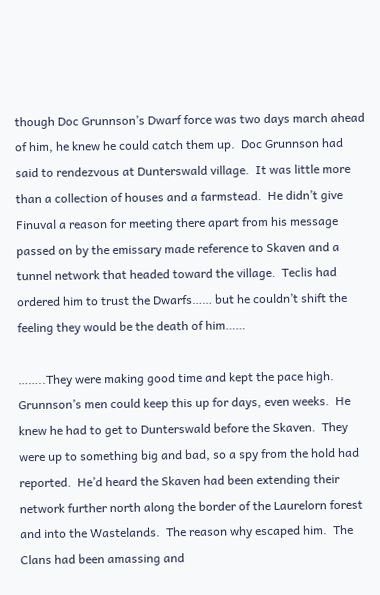though Doc Grunnson’s Dwarf force was two days march ahead of him, he knew he could catch them up.  Doc Grunnson had said to rendezvous at Dunterswald village.  It was little more than a collection of houses and a farmstead.  He didn’t give Finuval a reason for meeting there apart from his message passed on by the emissary made reference to Skaven and a tunnel network that headed toward the village.  Teclis had ordered him to trust the Dwarfs…… but he couldn’t shift the feeling they would be the death of him……

……..They were making good time and kept the pace high.  Grunnson’s men could keep this up for days, even weeks.  He knew he had to get to Dunterswald before the Skaven.  They were up to something big and bad, so a spy from the hold had reported.  He’d heard the Skaven had been extending their network further north along the border of the Laurelorn forest and into the Wastelands.  The reason why escaped him.  The Clans had been amassing and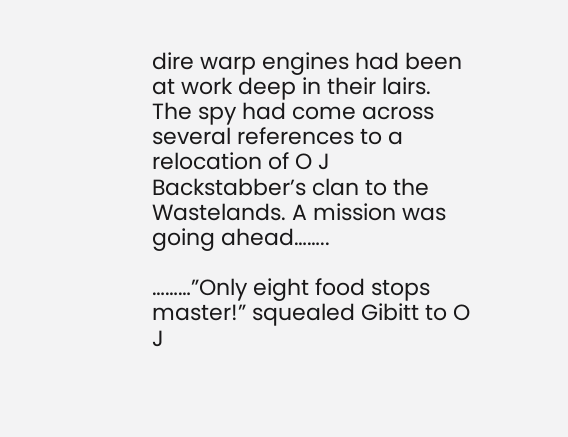dire warp engines had been at work deep in their lairs.  The spy had come across several references to a relocation of O J Backstabber’s clan to the Wastelands. A mission was going ahead……..

………”Only eight food stops master!” squealed Gibitt to O J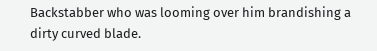Backstabber who was looming over him brandishing a dirty curved blade.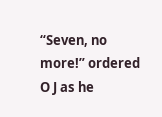“Seven, no more!” ordered O J as he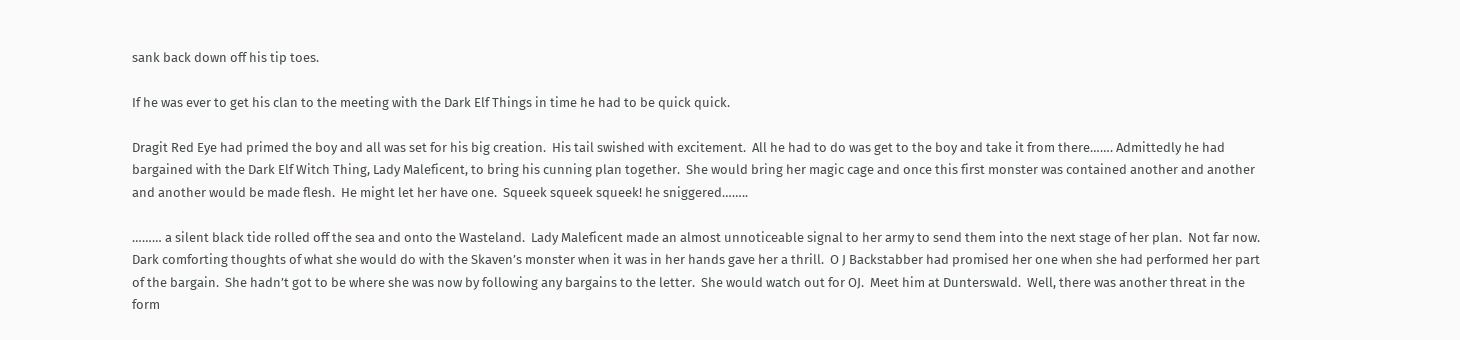sank back down off his tip toes.

If he was ever to get his clan to the meeting with the Dark Elf Things in time he had to be quick quick.

Dragit Red Eye had primed the boy and all was set for his big creation.  His tail swished with excitement.  All he had to do was get to the boy and take it from there……. Admittedly he had bargained with the Dark Elf Witch Thing, Lady Maleficent, to bring his cunning plan together.  She would bring her magic cage and once this first monster was contained another and another and another would be made flesh.  He might let her have one.  Squeek squeek squeek! he sniggered……..

……… a silent black tide rolled off the sea and onto the Wasteland.  Lady Maleficent made an almost unnoticeable signal to her army to send them into the next stage of her plan.  Not far now.  Dark comforting thoughts of what she would do with the Skaven’s monster when it was in her hands gave her a thrill.  O J Backstabber had promised her one when she had performed her part of the bargain.  She hadn’t got to be where she was now by following any bargains to the letter.  She would watch out for OJ.  Meet him at Dunterswald.  Well, there was another threat in the form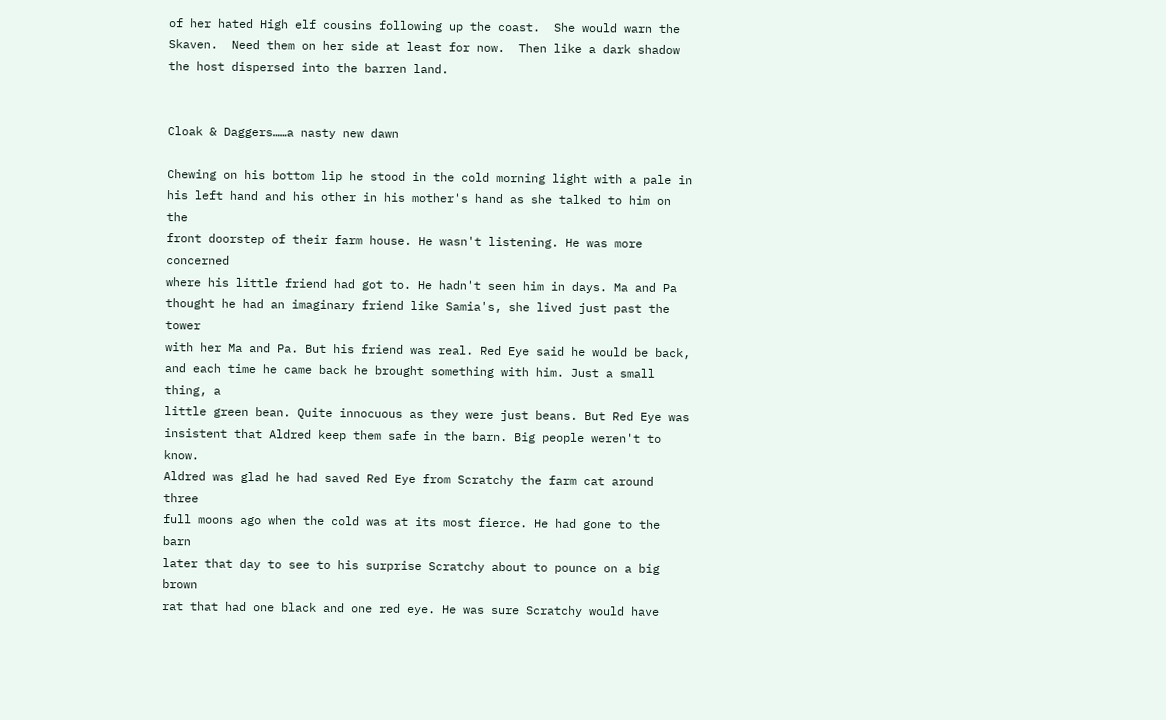of her hated High elf cousins following up the coast.  She would warn the Skaven.  Need them on her side at least for now.  Then like a dark shadow the host dispersed into the barren land.


Cloak & Daggers……a nasty new dawn

Chewing on his bottom lip he stood in the cold morning light with a pale in
his left hand and his other in his mother's hand as she talked to him on the
front doorstep of their farm house. He wasn't listening. He was more concerned
where his little friend had got to. He hadn't seen him in days. Ma and Pa
thought he had an imaginary friend like Samia's, she lived just past the tower
with her Ma and Pa. But his friend was real. Red Eye said he would be back,
and each time he came back he brought something with him. Just a small thing, a
little green bean. Quite innocuous as they were just beans. But Red Eye was
insistent that Aldred keep them safe in the barn. Big people weren't to know.
Aldred was glad he had saved Red Eye from Scratchy the farm cat around three
full moons ago when the cold was at its most fierce. He had gone to the barn
later that day to see to his surprise Scratchy about to pounce on a big brown
rat that had one black and one red eye. He was sure Scratchy would have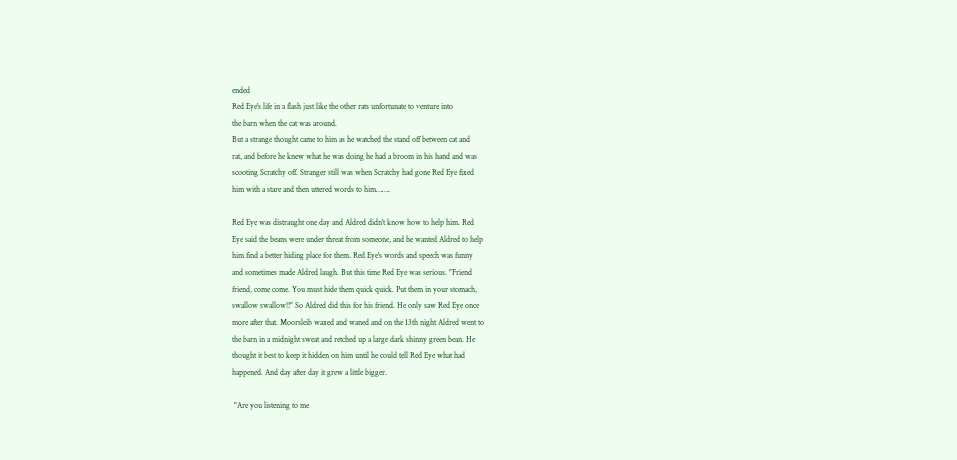ended
Red Eye's life in a flash just like the other rats unfortunate to venture into
the barn when the cat was around.
But a strange thought came to him as he watched the stand off between cat and
rat, and before he knew what he was doing he had a broom in his hand and was
scooting Scratchy off. Stranger still was when Scratchy had gone Red Eye fixed
him with a stare and then uttered words to him…….

Red Eye was distraught one day and Aldred didn't know how to help him. Red
Eye said the beans were under threat from someone, and he wanted Aldred to help
him find a better hiding place for them. Red Eye's words and speech was funny
and sometimes made Aldred laugh. But this time Red Eye was serious. "Friend
friend, come come. You must hide them quick quick. Put them in your stomach,
swallow swallow!!" So Aldred did this for his friend. He only saw Red Eye once
more after that. Moorsleib waxed and waned and on the 13th night Aldred went to
the barn in a midnight sweat and retched up a large dark shinny green bean. He
thought it best to keep it hidden on him until he could tell Red Eye what had
happened. And day after day it grew a little bigger.

 "Are you listening to me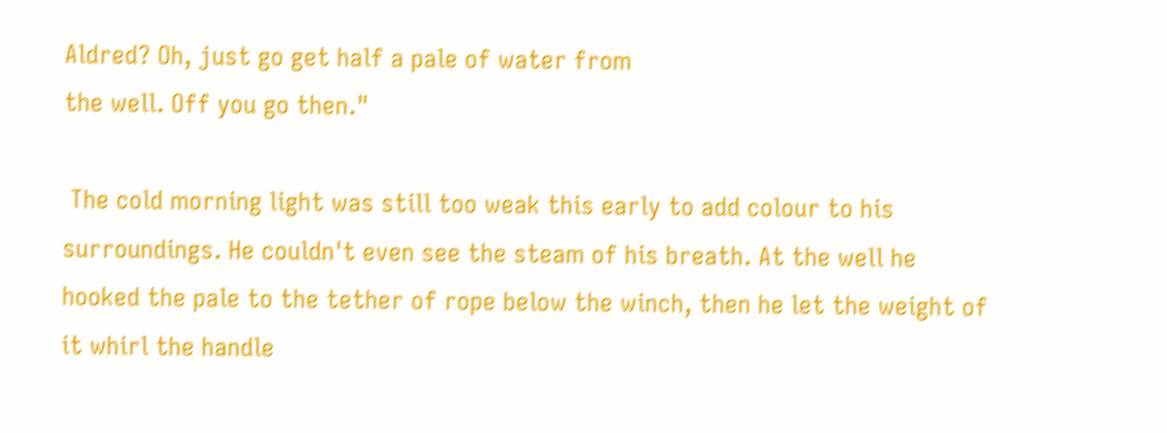Aldred? Oh, just go get half a pale of water from
the well. Off you go then."

 The cold morning light was still too weak this early to add colour to his
surroundings. He couldn't even see the steam of his breath. At the well he
hooked the pale to the tether of rope below the winch, then he let the weight of
it whirl the handle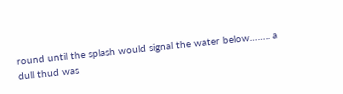round until the splash would signal the water below…….. a
dull thud was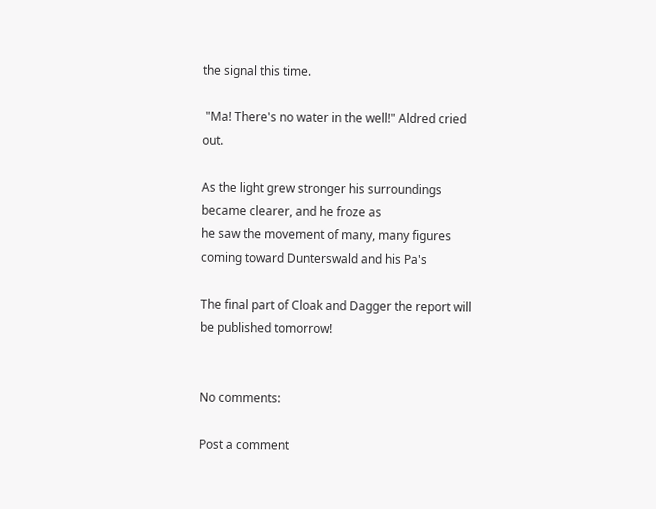the signal this time.

 "Ma! There's no water in the well!" Aldred cried out.

As the light grew stronger his surroundings became clearer, and he froze as
he saw the movement of many, many figures coming toward Dunterswald and his Pa's

The final part of Cloak and Dagger the report will be published tomorrow!


No comments:

Post a comment